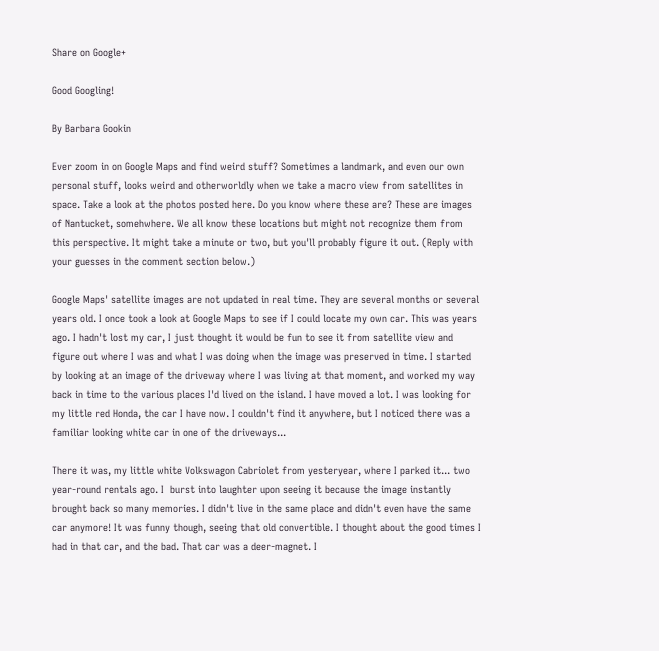Share on Google+

Good Googling!

By Barbara Gookin

Ever zoom in on Google Maps and find weird stuff? Sometimes a landmark, and even our own personal stuff, looks weird and otherworldly when we take a macro view from satellites in space. Take a look at the photos posted here. Do you know where these are? These are images of Nantucket, somehwhere. We all know these locations but might not recognize them from this perspective. It might take a minute or two, but you'll probably figure it out. (Reply with your guesses in the comment section below.)

Google Maps' satellite images are not updated in real time. They are several months or several years old. I once took a look at Google Maps to see if I could locate my own car. This was years ago. I hadn't lost my car, I just thought it would be fun to see it from satellite view and figure out where I was and what I was doing when the image was preserved in time. I started by looking at an image of the driveway where I was living at that moment, and worked my way back in time to the various places I'd lived on the island. I have moved a lot. I was looking for my little red Honda, the car I have now. I couldn't find it anywhere, but I noticed there was a familiar looking white car in one of the driveways...

There it was, my little white Volkswagon Cabriolet from yesteryear, where I parked it... two year-round rentals ago. I  burst into laughter upon seeing it because the image instantly brought back so many memories. I didn't live in the same place and didn't even have the same car anymore! It was funny though, seeing that old convertible. I thought about the good times I had in that car, and the bad. That car was a deer-magnet. I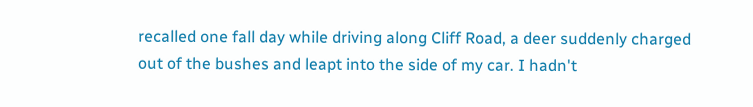recalled one fall day while driving along Cliff Road, a deer suddenly charged out of the bushes and leapt into the side of my car. I hadn't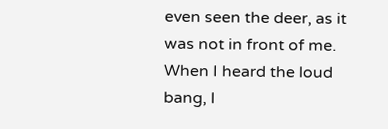even seen the deer, as it was not in front of me. When I heard the loud bang, I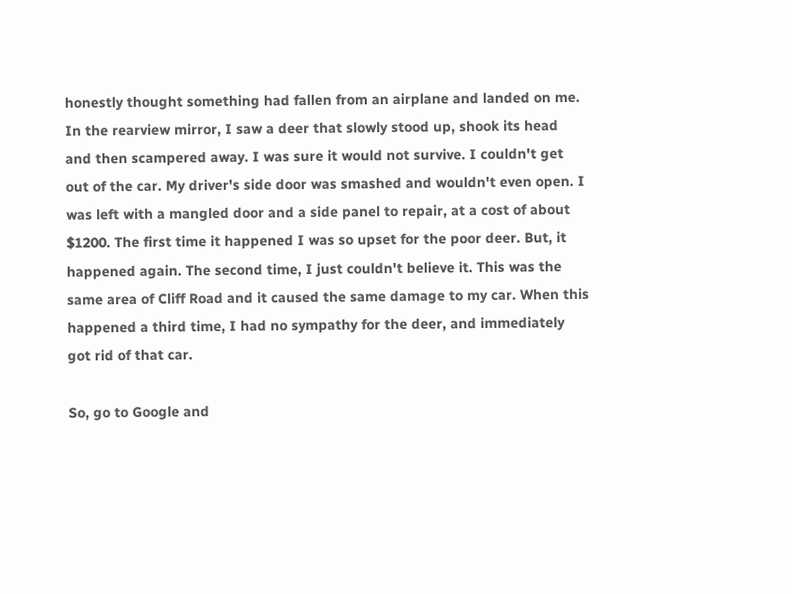honestly thought something had fallen from an airplane and landed on me. In the rearview mirror, I saw a deer that slowly stood up, shook its head and then scampered away. I was sure it would not survive. I couldn't get out of the car. My driver's side door was smashed and wouldn't even open. I was left with a mangled door and a side panel to repair, at a cost of about $1200. The first time it happened I was so upset for the poor deer. But, it happened again. The second time, I just couldn't believe it. This was the same area of Cliff Road and it caused the same damage to my car. When this happened a third time, I had no sympathy for the deer, and immediately got rid of that car.

So, go to Google and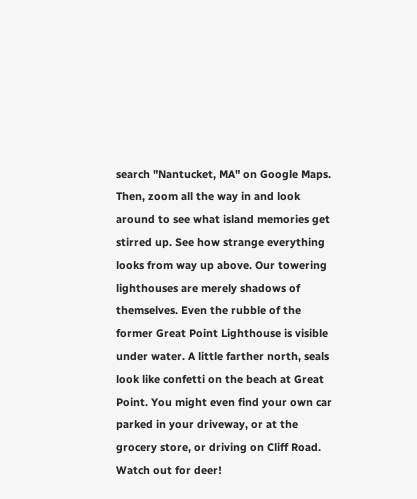search "Nantucket, MA" on Google Maps. Then, zoom all the way in and look around to see what island memories get stirred up. See how strange everything looks from way up above. Our towering lighthouses are merely shadows of themselves. Even the rubble of the former Great Point Lighthouse is visible under water. A little farther north, seals look like confetti on the beach at Great Point. You might even find your own car parked in your driveway, or at the grocery store, or driving on Cliff Road. Watch out for deer!